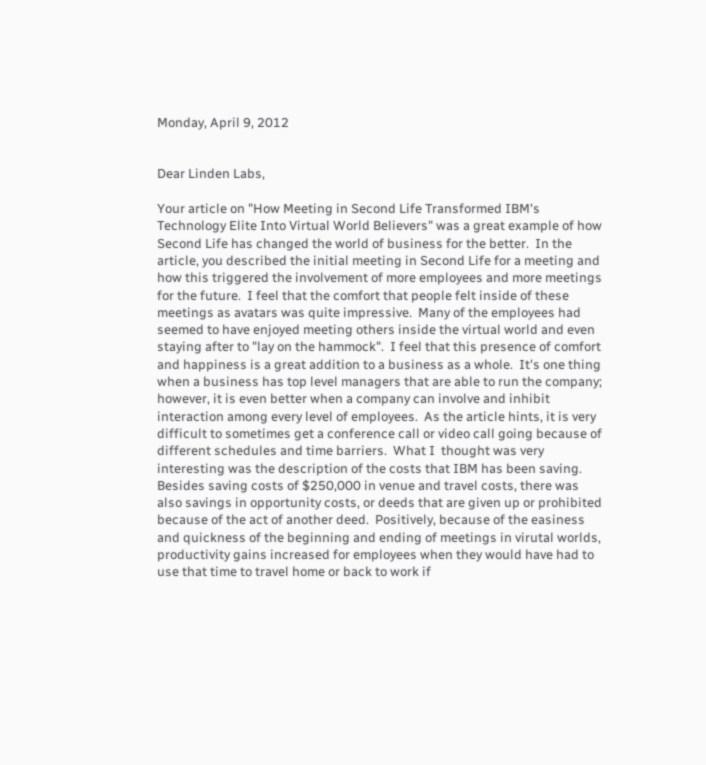Monday, April 9, 2012


Dear Linden Labs,

Your article on "How Meeting in Second Life Transformed IBM's Technology Elite Into Virtual World Believers" was a great example of how Second Life has changed the world of business for the better.  In the article, you described the initial meeting in Second Life for a meeting and how this triggered the involvement of more employees and more meetings for the future.  I feel that the comfort that people felt inside of these meetings as avatars was quite impressive.  Many of the employees had seemed to have enjoyed meeting others inside the virtual world and even staying after to "lay on the hammock".  I feel that this presence of comfort and happiness is a great addition to a business as a whole.  It's one thing when a business has top level managers that are able to run the company; however, it is even better when a company can involve and inhibit interaction among every level of employees.  As the article hints, it is very difficult to sometimes get a conference call or video call going because of different schedules and time barriers.  What I  thought was very interesting was the description of the costs that IBM has been saving.  Besides saving costs of $250,000 in venue and travel costs, there was also savings in opportunity costs, or deeds that are given up or prohibited because of the act of another deed.  Positively, because of the easiness and quickness of the beginning and ending of meetings in virutal worlds, productivity gains increased for employees when they would have had to use that time to travel home or back to work if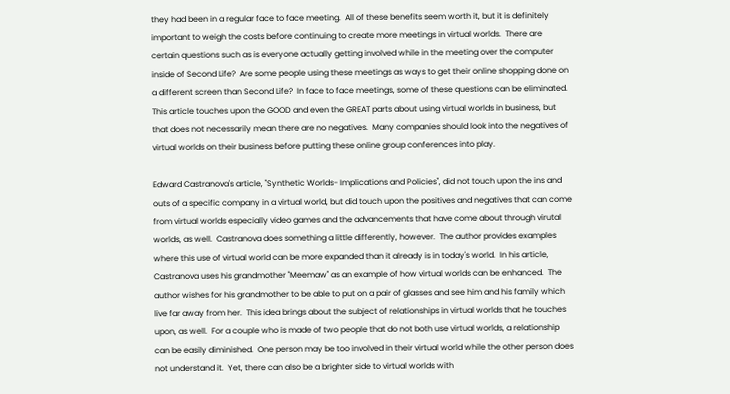they had been in a regular face to face meeting.  All of these benefits seem worth it, but it is definitely important to weigh the costs before continuing to create more meetings in virtual worlds.  There are certain questions such as is everyone actually getting involved while in the meeting over the computer inside of Second Life?  Are some people using these meetings as ways to get their online shopping done on a different screen than Second Life?  In face to face meetings, some of these questions can be eliminated.  This article touches upon the GOOD and even the GREAT parts about using virtual worlds in business, but that does not necessarily mean there are no negatives.  Many companies should look into the negatives of virtual worlds on their business before putting these online group conferences into play.

Edward Castranova's article, "Synthetic Worlds- Implications and Policies", did not touch upon the ins and outs of a specific company in a virtual world, but did touch upon the positives and negatives that can come from virtual worlds especially video games and the advancements that have come about through virutal worlds, as well.  Castranova does something a little differently, however.  The author provides examples where this use of virtual world can be more expanded than it already is in today's world.  In his article, Castranova uses his grandmother "Meemaw" as an example of how virtual worlds can be enhanced.  The author wishes for his grandmother to be able to put on a pair of glasses and see him and his family which live far away from her.  This idea brings about the subject of relationships in virtual worlds that he touches upon, as well.  For a couple who is made of two people that do not both use virtual worlds, a relationship can be easily diminished.  One person may be too involved in their virtual world while the other person does not understand it.  Yet, there can also be a brighter side to virtual worlds with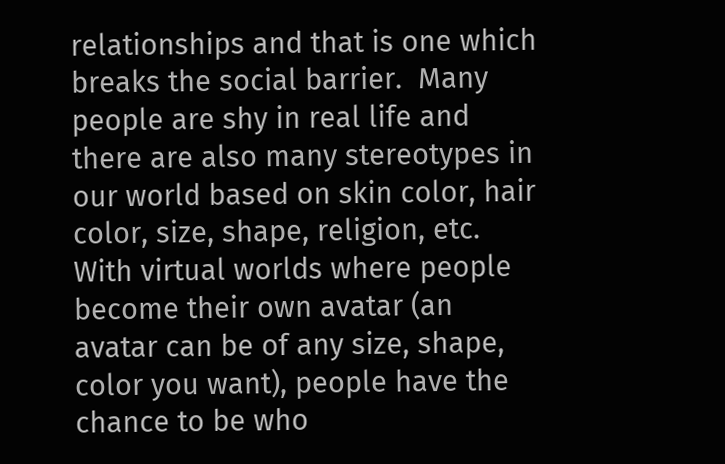relationships and that is one which breaks the social barrier.  Many people are shy in real life and there are also many stereotypes in our world based on skin color, hair color, size, shape, religion, etc.  With virtual worlds where people become their own avatar (an avatar can be of any size, shape, color you want), people have the chance to be who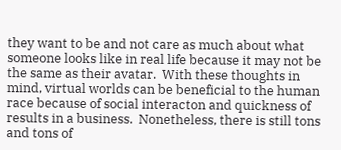they want to be and not care as much about what someone looks like in real life because it may not be the same as their avatar.  With these thoughts in mind, virtual worlds can be beneficial to the human race because of social interacton and quickness of results in a business.  Nonetheless, there is still tons and tons of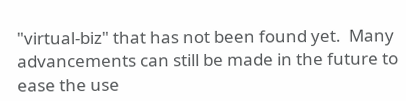"virtual-biz" that has not been found yet.  Many advancements can still be made in the future to ease the use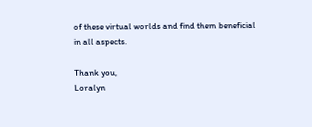of these virtual worlds and find them beneficial in all aspects.

Thank you,
Loralyn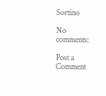Sortino

No comments:

Post a Comment